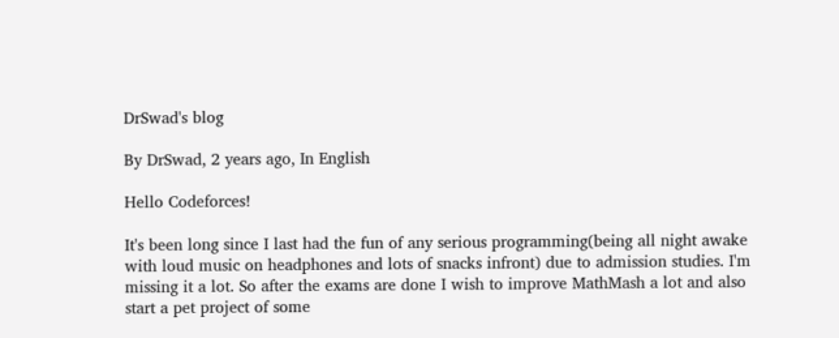DrSwad's blog

By DrSwad, 2 years ago, In English

Hello Codeforces!

It's been long since I last had the fun of any serious programming(being all night awake with loud music on headphones and lots of snacks infront) due to admission studies. I'm missing it a lot. So after the exams are done I wish to improve MathMash a lot and also start a pet project of some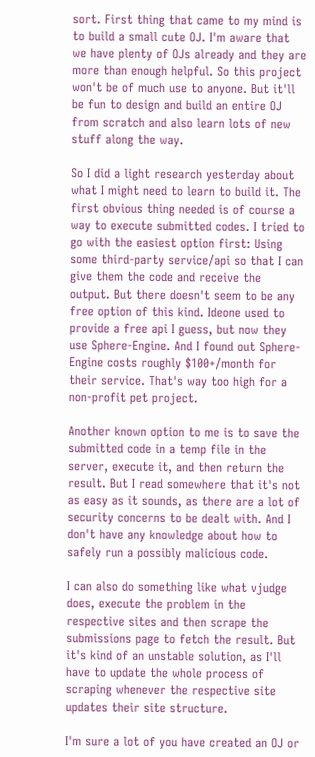sort. First thing that came to my mind is to build a small cute OJ. I'm aware that we have plenty of OJs already and they are more than enough helpful. So this project won't be of much use to anyone. But it'll be fun to design and build an entire OJ from scratch and also learn lots of new stuff along the way.

So I did a light research yesterday about what I might need to learn to build it. The first obvious thing needed is of course a way to execute submitted codes. I tried to go with the easiest option first: Using some third-party service/api so that I can give them the code and receive the output. But there doesn't seem to be any free option of this kind. Ideone used to provide a free api I guess, but now they use Sphere-Engine. And I found out Sphere-Engine costs roughly $100+/month for their service. That's way too high for a non-profit pet project.

Another known option to me is to save the submitted code in a temp file in the server, execute it, and then return the result. But I read somewhere that it's not as easy as it sounds, as there are a lot of security concerns to be dealt with. And I don't have any knowledge about how to safely run a possibly malicious code.

I can also do something like what vjudge does, execute the problem in the respective sites and then scrape the submissions page to fetch the result. But it's kind of an unstable solution, as I'll have to update the whole process of scraping whenever the respective site updates their site structure.

I'm sure a lot of you have created an OJ or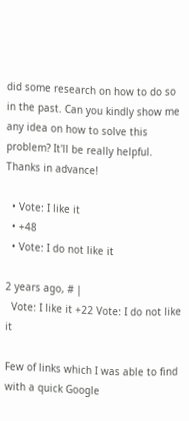did some research on how to do so in the past. Can you kindly show me any idea on how to solve this problem? It'll be really helpful. Thanks in advance!

  • Vote: I like it
  • +48
  • Vote: I do not like it

2 years ago, # |
  Vote: I like it +22 Vote: I do not like it

Few of links which I was able to find with a quick Google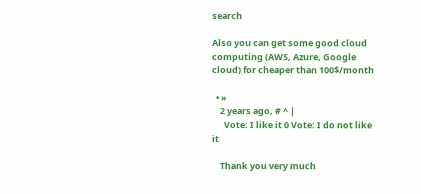search

Also you can get some good cloud computing (AWS, Azure, Google cloud) for cheaper than 100$/month

  • »
    2 years ago, # ^ |
      Vote: I like it 0 Vote: I do not like it

    Thank you very much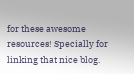for these awesome resources! Specially for linking that nice blog.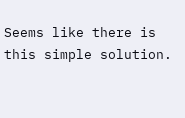Seems like there is this simple solution.